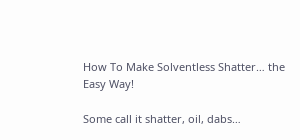How To Make Solventless Shatter… the Easy Way!

Some call it shatter, oil, dabs…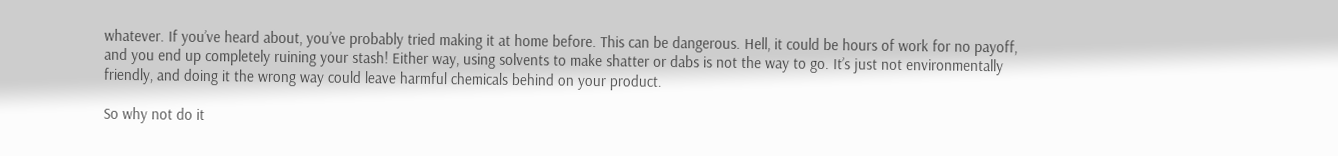whatever. If you’ve heard about, you’ve probably tried making it at home before. This can be dangerous. Hell, it could be hours of work for no payoff, and you end up completely ruining your stash! Either way, using solvents to make shatter or dabs is not the way to go. It’s just not environmentally friendly, and doing it the wrong way could leave harmful chemicals behind on your product.

So why not do it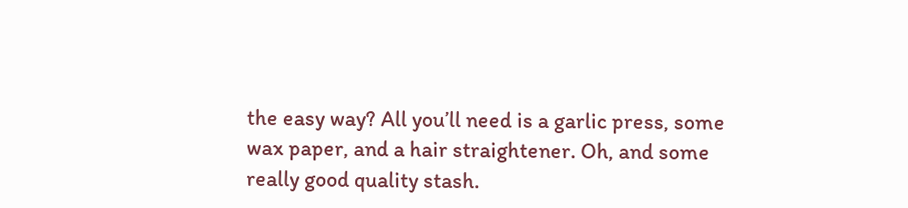the easy way? All you’ll need is a garlic press, some wax paper, and a hair straightener. Oh, and some really good quality stash.